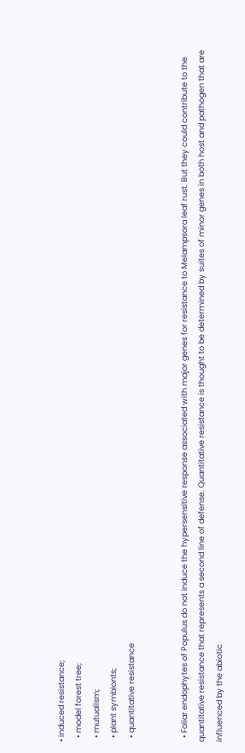• induced resistance;
  • model forest tree;
  • mutualism;
  • plant symbionts;
  • quantitative resistance


  • Foliar endophytes of Populus do not induce the hypersensitive response associated with major genes for resistance to Melampsora leaf rust. But they could contribute to the quantitative resistance that represents a second line of defense. Quantitative resistance is thought to be determined by suites of minor genes in both host and pathogen that are influenced by the abiotic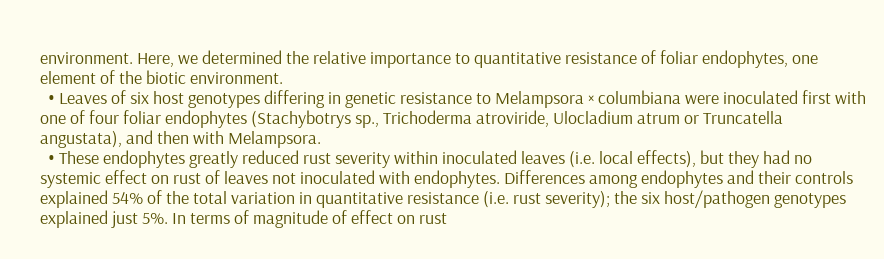environment. Here, we determined the relative importance to quantitative resistance of foliar endophytes, one element of the biotic environment.
  • Leaves of six host genotypes differing in genetic resistance to Melampsora × columbiana were inoculated first with one of four foliar endophytes (Stachybotrys sp., Trichoderma atroviride, Ulocladium atrum or Truncatella angustata), and then with Melampsora.
  • These endophytes greatly reduced rust severity within inoculated leaves (i.e. local effects), but they had no systemic effect on rust of leaves not inoculated with endophytes. Differences among endophytes and their controls explained 54% of the total variation in quantitative resistance (i.e. rust severity); the six host/pathogen genotypes explained just 5%. In terms of magnitude of effect on rust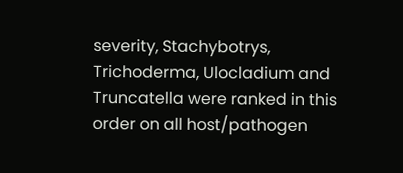severity, Stachybotrys, Trichoderma, Ulocladium and Truncatella were ranked in this order on all host/pathogen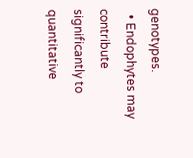genotypes.
  • Endophytes may contribute significantly to quantitative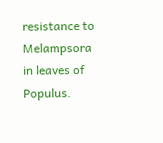resistance to Melampsora in leaves of Populus.